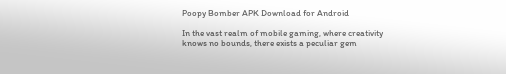Poopy Bomber APK Download for Android

In the vast realm of mobile gaming, where creativity knows no bounds, there exists a peculiar gem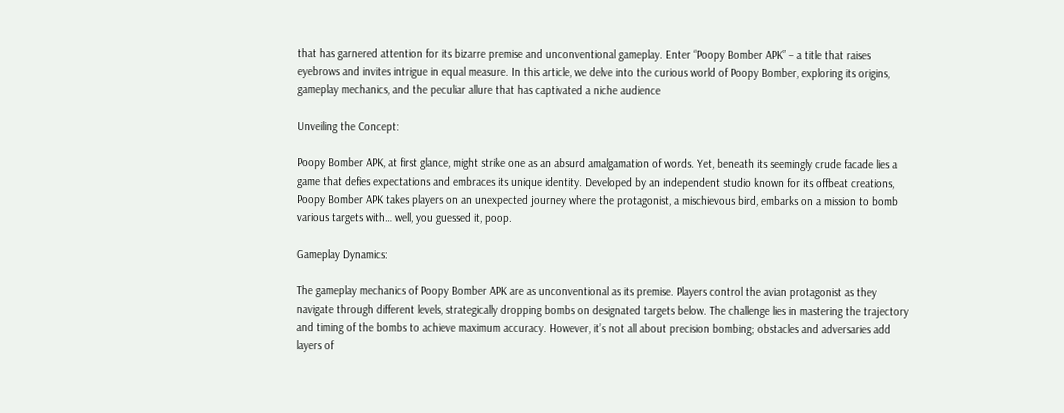that has garnered attention for its bizarre premise and unconventional gameplay. Enter “Poopy Bomber APK” – a title that raises eyebrows and invites intrigue in equal measure. In this article, we delve into the curious world of Poopy Bomber, exploring its origins, gameplay mechanics, and the peculiar allure that has captivated a niche audience

Unveiling the Concept:

Poopy Bomber APK, at first glance, might strike one as an absurd amalgamation of words. Yet, beneath its seemingly crude facade lies a game that defies expectations and embraces its unique identity. Developed by an independent studio known for its offbeat creations, Poopy Bomber APK takes players on an unexpected journey where the protagonist, a mischievous bird, embarks on a mission to bomb various targets with… well, you guessed it, poop.

Gameplay Dynamics:

The gameplay mechanics of Poopy Bomber APK are as unconventional as its premise. Players control the avian protagonist as they navigate through different levels, strategically dropping bombs on designated targets below. The challenge lies in mastering the trajectory and timing of the bombs to achieve maximum accuracy. However, it’s not all about precision bombing; obstacles and adversaries add layers of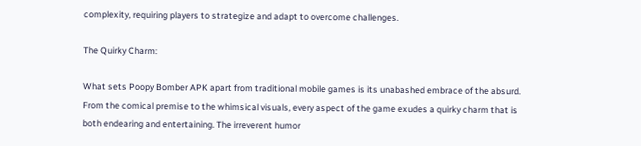complexity, requiring players to strategize and adapt to overcome challenges.

The Quirky Charm:

What sets Poopy Bomber APK apart from traditional mobile games is its unabashed embrace of the absurd. From the comical premise to the whimsical visuals, every aspect of the game exudes a quirky charm that is both endearing and entertaining. The irreverent humor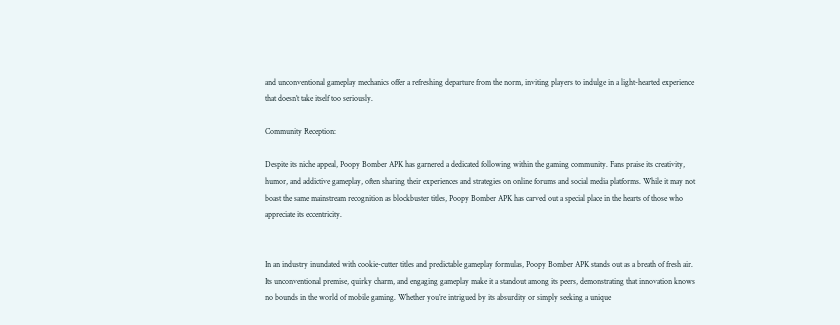and unconventional gameplay mechanics offer a refreshing departure from the norm, inviting players to indulge in a light-hearted experience that doesn’t take itself too seriously.

Community Reception:

Despite its niche appeal, Poopy Bomber APK has garnered a dedicated following within the gaming community. Fans praise its creativity, humor, and addictive gameplay, often sharing their experiences and strategies on online forums and social media platforms. While it may not boast the same mainstream recognition as blockbuster titles, Poopy Bomber APK has carved out a special place in the hearts of those who appreciate its eccentricity.


In an industry inundated with cookie-cutter titles and predictable gameplay formulas, Poopy Bomber APK stands out as a breath of fresh air. Its unconventional premise, quirky charm, and engaging gameplay make it a standout among its peers, demonstrating that innovation knows no bounds in the world of mobile gaming. Whether you’re intrigued by its absurdity or simply seeking a unique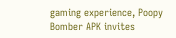gaming experience, Poopy Bomber APK invites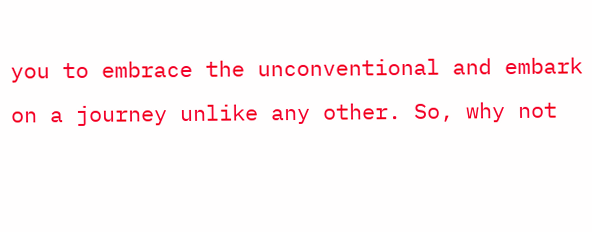you to embrace the unconventional and embark on a journey unlike any other. So, why not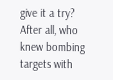give it a try? After all, who knew bombing targets with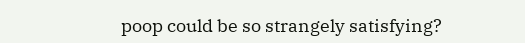poop could be so strangely satisfying?